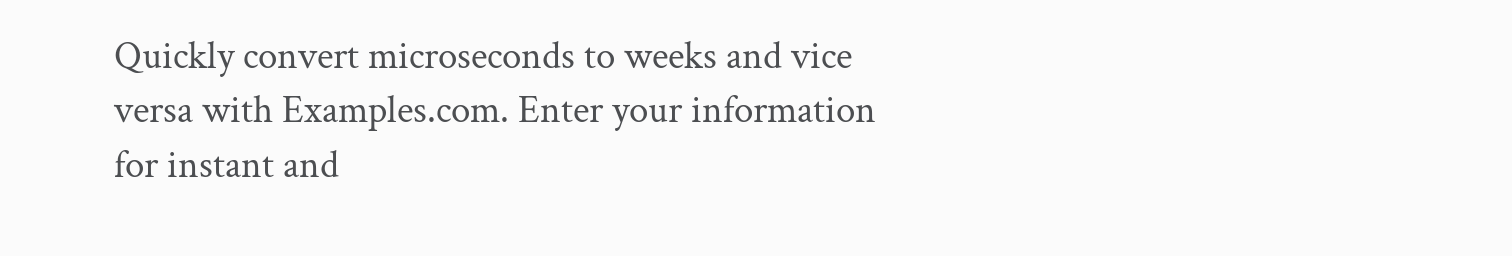Quickly convert microseconds to weeks and vice versa with Examples.com. Enter your information for instant and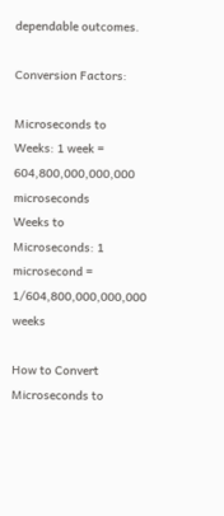dependable outcomes.

Conversion Factors:

Microseconds to Weeks: 1 week = 604,800,000,000,000 microseconds
Weeks to Microseconds: 1 microsecond = 1/604,800,000,000,000 weeks

How to Convert Microseconds to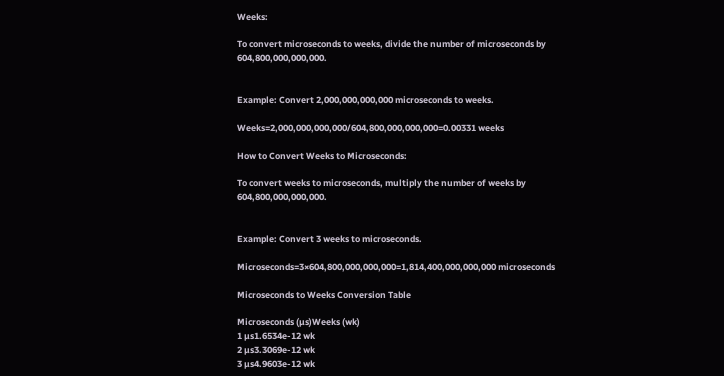Weeks:

To convert microseconds to weeks, divide the number of microseconds by 604,800,000,000,000.


Example: Convert 2,000,000,000,000 microseconds to weeks.

Weeks=2,000,000,000,000/604,800,000,000,000=0.00331 weeks

How to Convert Weeks to Microseconds:

To convert weeks to microseconds, multiply the number of weeks by 604,800,000,000,000.


Example: Convert 3 weeks to microseconds.

Microseconds=3×604,800,000,000,000=1,814,400,000,000,000 microseconds

Microseconds to Weeks Conversion Table

Microseconds (µs)Weeks (wk)
1 µs1.6534e-12 wk
2 µs3.3069e-12 wk
3 µs4.9603e-12 wk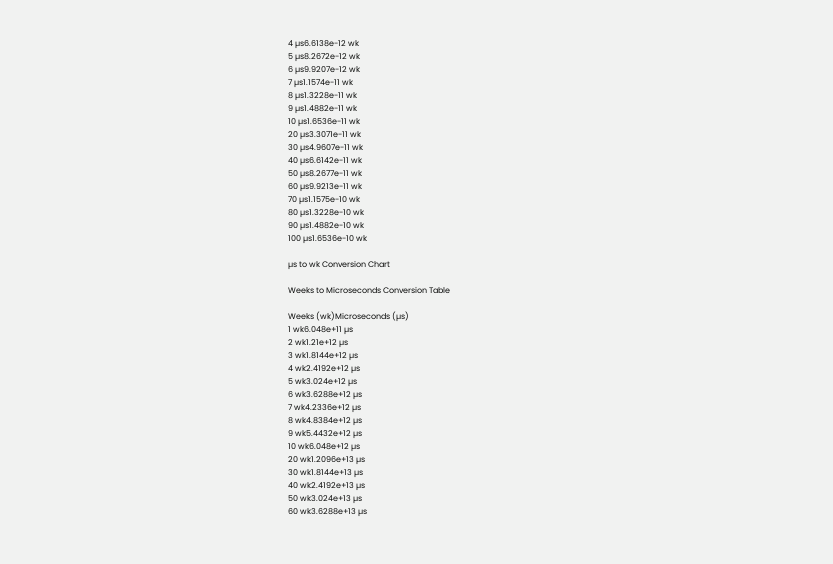4 µs6.6138e-12 wk
5 µs8.2672e-12 wk
6 µs9.9207e-12 wk
7 µs1.1574e-11 wk
8 µs1.3228e-11 wk
9 µs1.4882e-11 wk
10 µs1.6536e-11 wk
20 µs3.3071e-11 wk
30 µs4.9607e-11 wk
40 µs6.6142e-11 wk
50 µs8.2677e-11 wk
60 µs9.9213e-11 wk
70 µs1.1575e-10 wk
80 µs1.3228e-10 wk
90 µs1.4882e-10 wk
100 µs1.6536e-10 wk

µs to wk Conversion Chart

Weeks to Microseconds Conversion Table

Weeks (wk)Microseconds (µs)
1 wk6.048e+11 µs
2 wk1.21e+12 µs
3 wk1.8144e+12 µs
4 wk2.4192e+12 µs
5 wk3.024e+12 µs
6 wk3.6288e+12 µs
7 wk4.2336e+12 µs
8 wk4.8384e+12 µs
9 wk5.4432e+12 µs
10 wk6.048e+12 µs
20 wk1.2096e+13 µs
30 wk1.8144e+13 µs
40 wk2.4192e+13 µs
50 wk3.024e+13 µs
60 wk3.6288e+13 µs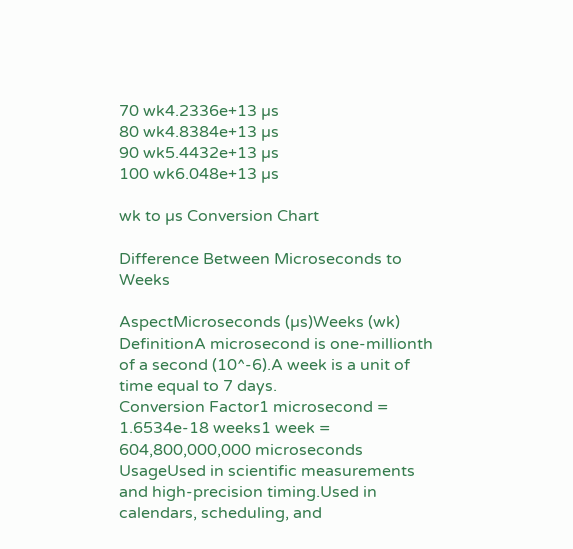70 wk4.2336e+13 µs
80 wk4.8384e+13 µs
90 wk5.4432e+13 µs
100 wk6.048e+13 µs

wk to µs Conversion Chart

Difference Between Microseconds to Weeks

AspectMicroseconds (µs)Weeks (wk)
DefinitionA microsecond is one-millionth of a second (10^-6).A week is a unit of time equal to 7 days.
Conversion Factor1 microsecond = 1.6534e-18 weeks1 week = 604,800,000,000 microseconds
UsageUsed in scientific measurements and high-precision timing.Used in calendars, scheduling, and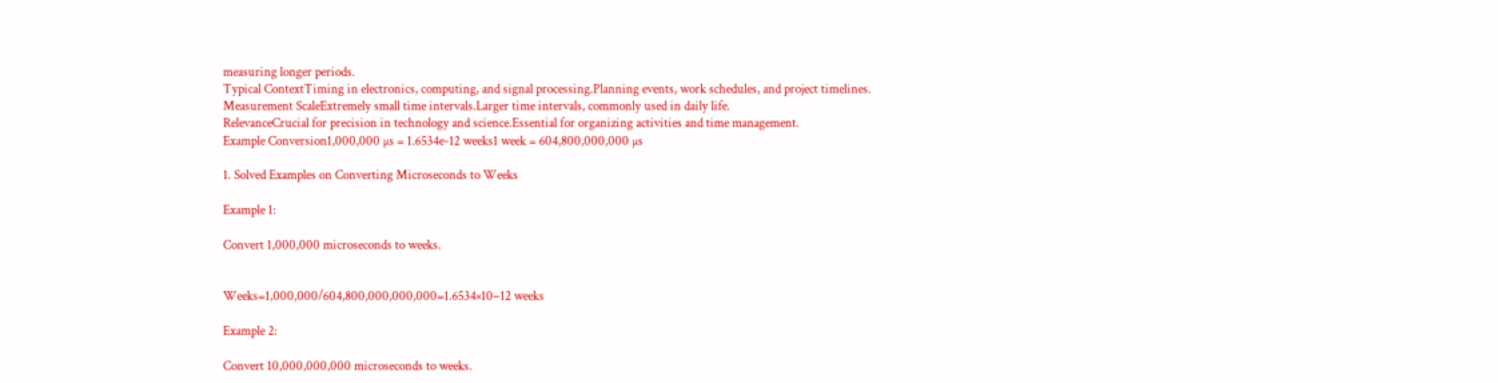measuring longer periods.
Typical ContextTiming in electronics, computing, and signal processing.Planning events, work schedules, and project timelines.
Measurement ScaleExtremely small time intervals.Larger time intervals, commonly used in daily life.
RelevanceCrucial for precision in technology and science.Essential for organizing activities and time management.
Example Conversion1,000,000 µs = 1.6534e-12 weeks1 week = 604,800,000,000 µs

1. Solved Examples on Converting Microseconds to Weeks

Example 1:

Convert 1,000,000 microseconds to weeks.


Weeks=1,000,000/604,800,000,000,000=1.6534×10−12 weeks

Example 2:

Convert 10,000,000,000 microseconds to weeks.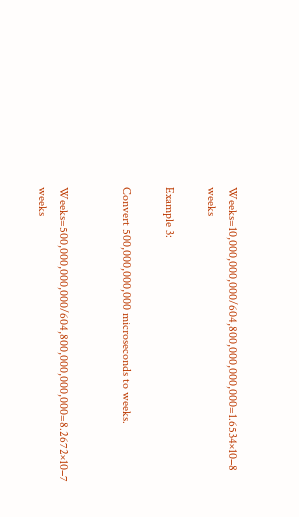Weeks=10,000,000,000/604,800,000,000,000=1.6534×10−8 weeks

Example 3:

Convert 500,000,000,000 microseconds to weeks.


Weeks=500,000,000,000/604,800,000,000,000=8.2672×10−7 weeks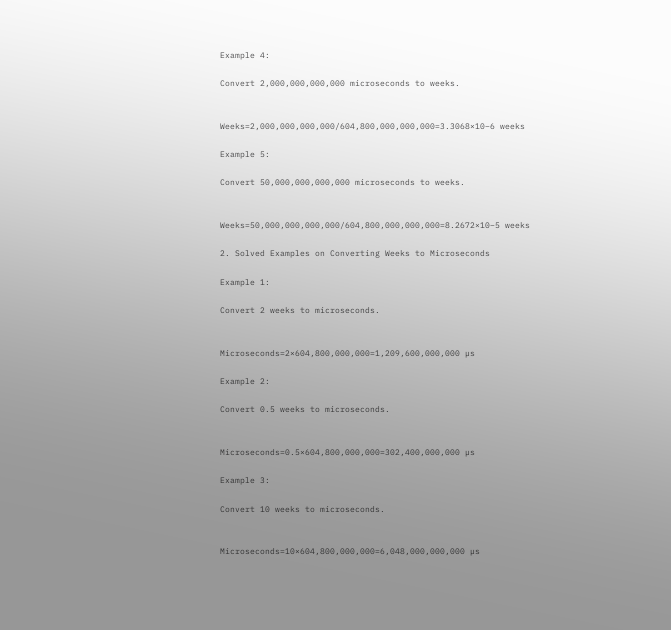Example 4:

Convert 2,000,000,000,000 microseconds to weeks.


Weeks=2,000,000,000,000/604,800,000,000,000=3.3068×10−6 weeks

Example 5:

Convert 50,000,000,000,000 microseconds to weeks.


Weeks=50,000,000,000,000/604,800,000,000,000=8.2672×10−5 weeks

2. Solved Examples on Converting Weeks to Microseconds

Example 1:

Convert 2 weeks to microseconds.


Microseconds=2×604,800,000,000=1,209,600,000,000 µs

Example 2:

Convert 0.5 weeks to microseconds.


Microseconds=0.5×604,800,000,000=302,400,000,000 µs

Example 3:

Convert 10 weeks to microseconds.


Microseconds=10×604,800,000,000=6,048,000,000,000 µs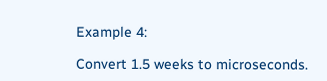Example 4:

Convert 1.5 weeks to microseconds.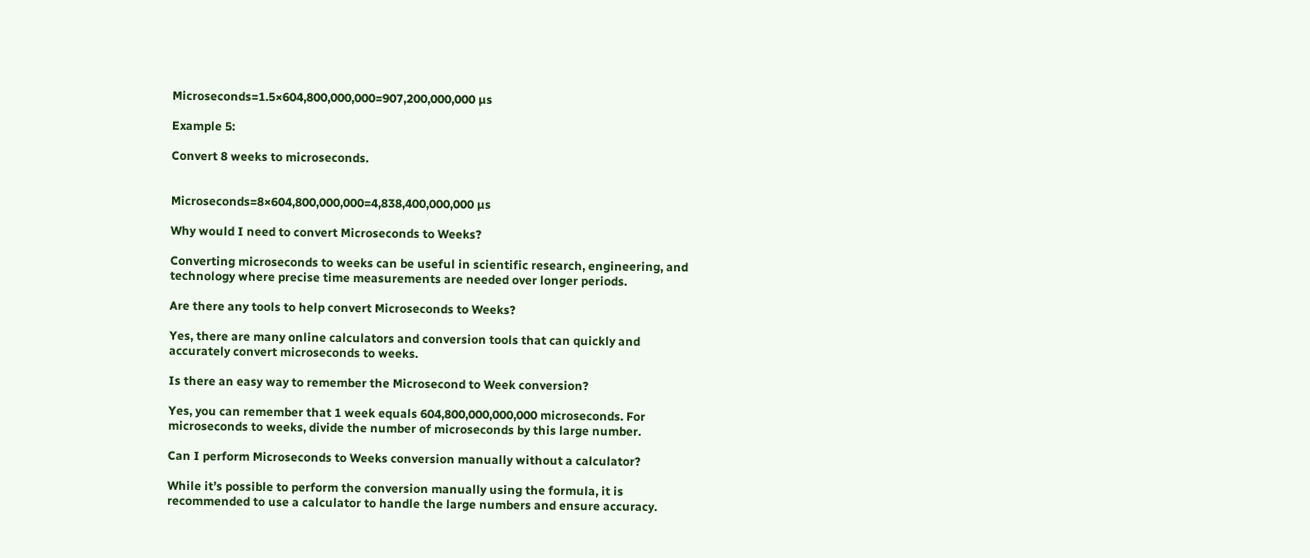Microseconds=1.5×604,800,000,000=907,200,000,000 µs

Example 5:

Convert 8 weeks to microseconds.


Microseconds=8×604,800,000,000=4,838,400,000,000 µs

Why would I need to convert Microseconds to Weeks?

Converting microseconds to weeks can be useful in scientific research, engineering, and technology where precise time measurements are needed over longer periods.

Are there any tools to help convert Microseconds to Weeks?

Yes, there are many online calculators and conversion tools that can quickly and accurately convert microseconds to weeks.

Is there an easy way to remember the Microsecond to Week conversion?

Yes, you can remember that 1 week equals 604,800,000,000,000 microseconds. For microseconds to weeks, divide the number of microseconds by this large number.

Can I perform Microseconds to Weeks conversion manually without a calculator?

While it’s possible to perform the conversion manually using the formula, it is recommended to use a calculator to handle the large numbers and ensure accuracy.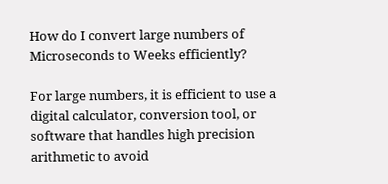How do I convert large numbers of Microseconds to Weeks efficiently?

For large numbers, it is efficient to use a digital calculator, conversion tool, or software that handles high precision arithmetic to avoid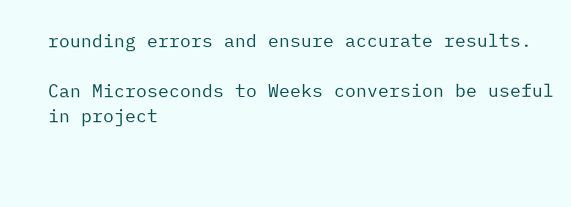rounding errors and ensure accurate results.

Can Microseconds to Weeks conversion be useful in project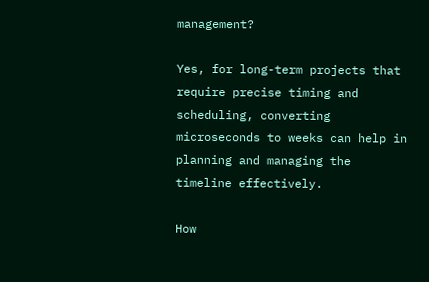management?

Yes, for long-term projects that require precise timing and scheduling, converting microseconds to weeks can help in planning and managing the timeline effectively.

How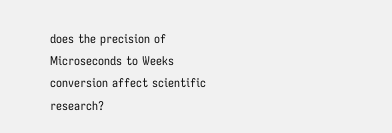does the precision of Microseconds to Weeks conversion affect scientific research?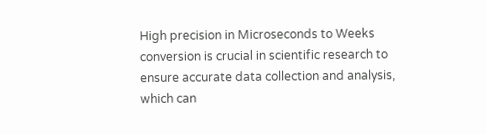High precision in Microseconds to Weeks conversion is crucial in scientific research to ensure accurate data collection and analysis, which can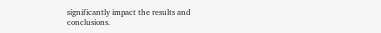significantly impact the results and conclusions.